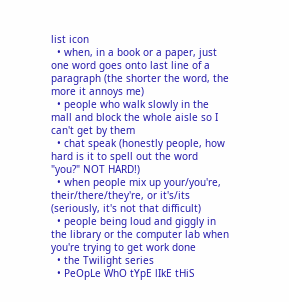list icon
  • when, in a book or a paper, just one word goes onto last line of a paragraph (the shorter the word, the more it annoys me)
  • people who walk slowly in the mall and block the whole aisle so I can't get by them
  • chat speak (honestly people, how hard is it to spell out the word "you?" NOT HARD!)
  • when people mix up your/you're, their/there/they're, or it's/its (seriously, it's not that difficult)
  • people being loud and giggly in the library or the computer lab when you're trying to get work done
  • the Twilight series
  • PeOpLe WhO tYpE lIkE tHiS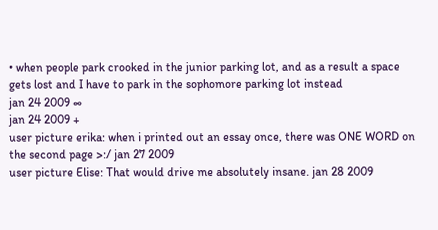• when people park crooked in the junior parking lot, and as a result a space gets lost and I have to park in the sophomore parking lot instead
jan 24 2009 ∞
jan 24 2009 +
user picture erika: when i printed out an essay once, there was ONE WORD on the second page >:/ jan 27 2009
user picture Elise: That would drive me absolutely insane. jan 28 2009